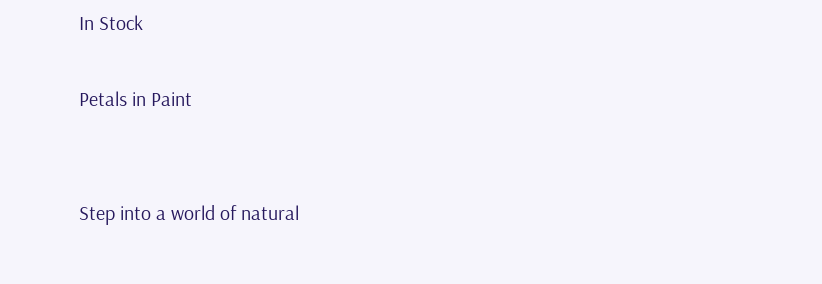In Stock

Petals in Paint


Step into a world of natural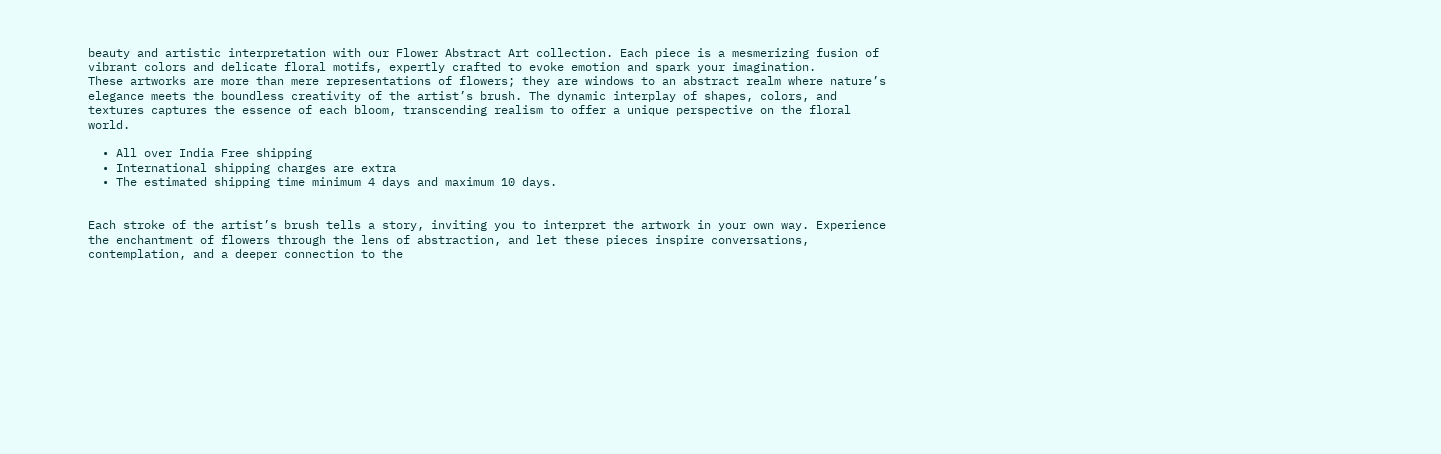beauty and artistic interpretation with our Flower Abstract Art collection. Each piece is a mesmerizing fusion of vibrant colors and delicate floral motifs, expertly crafted to evoke emotion and spark your imagination.
These artworks are more than mere representations of flowers; they are windows to an abstract realm where nature’s elegance meets the boundless creativity of the artist’s brush. The dynamic interplay of shapes, colors, and textures captures the essence of each bloom, transcending realism to offer a unique perspective on the floral world.

  • All over India Free shipping
  • International shipping charges are extra
  • The estimated shipping time minimum 4 days and maximum 10 days.


Each stroke of the artist’s brush tells a story, inviting you to interpret the artwork in your own way. Experience the enchantment of flowers through the lens of abstraction, and let these pieces inspire conversations, contemplation, and a deeper connection to the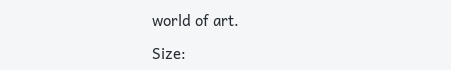world of art.

Size: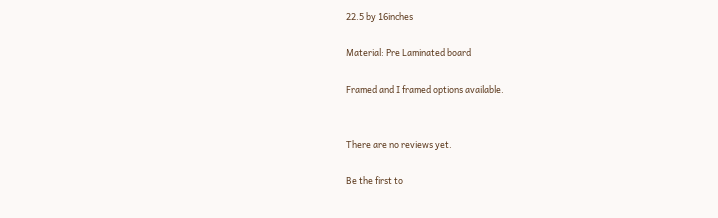22.5 by 16inches

Material: Pre Laminated board

Framed and I framed options available.


There are no reviews yet.

Be the first to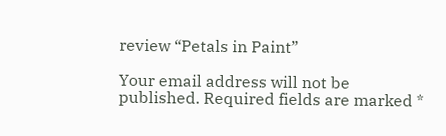review “Petals in Paint”

Your email address will not be published. Required fields are marked *